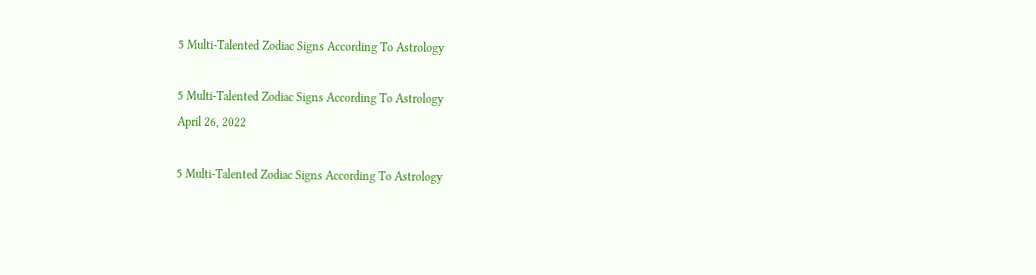5 Multi-Talented Zodiac Signs According To Astrology

5 Multi-Talented Zodiac Signs According To Astrology
April 26, 2022

5 Multi-Talented Zodiac Signs According To Astrology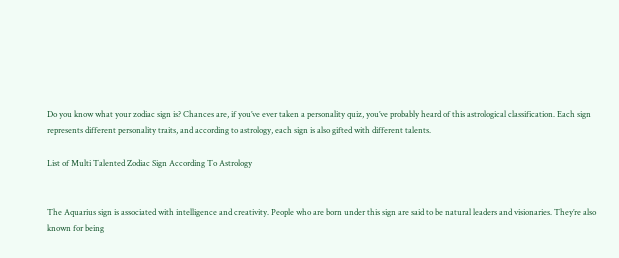Do you know what your zodiac sign is? Chances are, if you’ve ever taken a personality quiz, you’ve probably heard of this astrological classification. Each sign represents different personality traits, and according to astrology, each sign is also gifted with different talents.

List of Multi Talented Zodiac Sign According To Astrology


The Aquarius sign is associated with intelligence and creativity. People who are born under this sign are said to be natural leaders and visionaries. They’re also known for being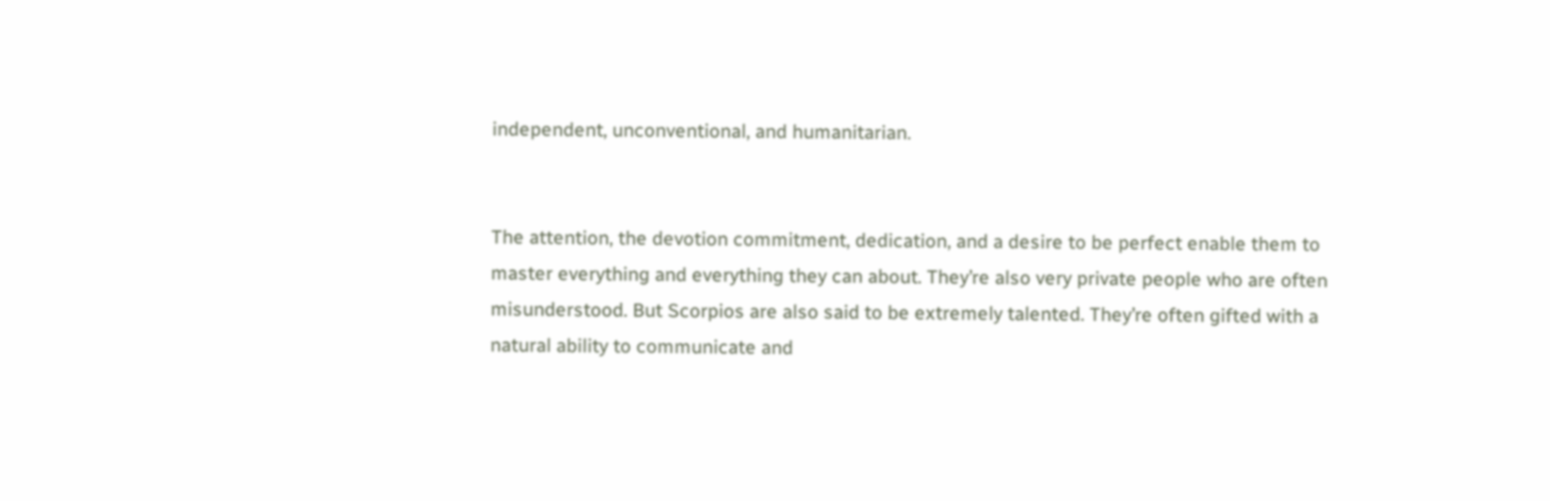independent, unconventional, and humanitarian.


The attention, the devotion commitment, dedication, and a desire to be perfect enable them to master everything and everything they can about. They’re also very private people who are often misunderstood. But Scorpios are also said to be extremely talented. They’re often gifted with a natural ability to communicate and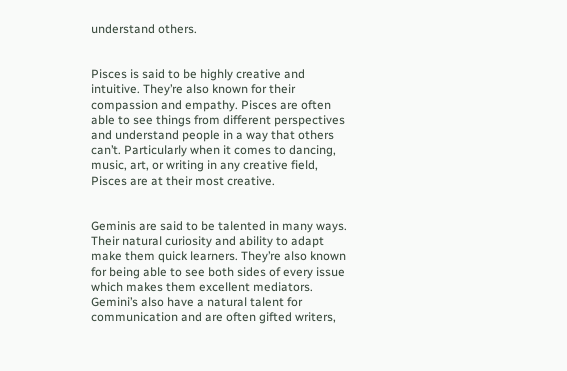understand others.


Pisces is said to be highly creative and intuitive. They’re also known for their compassion and empathy. Pisces are often able to see things from different perspectives and understand people in a way that others can’t. Particularly when it comes to dancing, music, art, or writing in any creative field, Pisces are at their most creative.


Geminis are said to be talented in many ways. Their natural curiosity and ability to adapt make them quick learners. They’re also known for being able to see both sides of every issue which makes them excellent mediators. Gemini’s also have a natural talent for communication and are often gifted writers,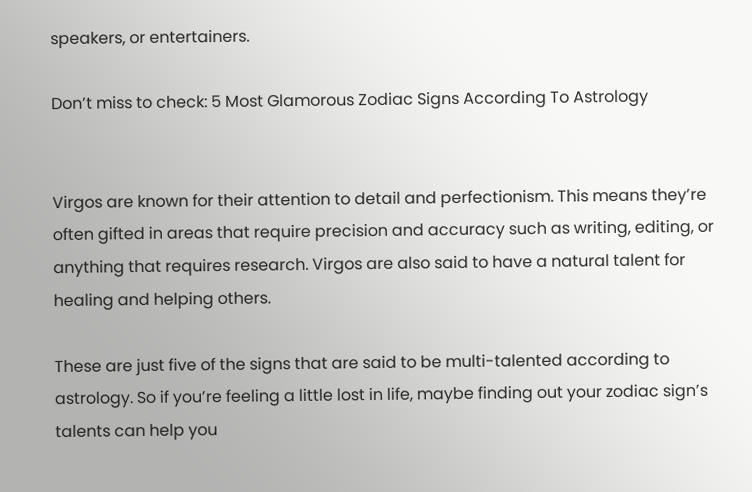speakers, or entertainers.

Don’t miss to check: 5 Most Glamorous Zodiac Signs According To Astrology


Virgos are known for their attention to detail and perfectionism. This means they’re often gifted in areas that require precision and accuracy such as writing, editing, or anything that requires research. Virgos are also said to have a natural talent for healing and helping others.

These are just five of the signs that are said to be multi-talented according to astrology. So if you’re feeling a little lost in life, maybe finding out your zodiac sign’s talents can help you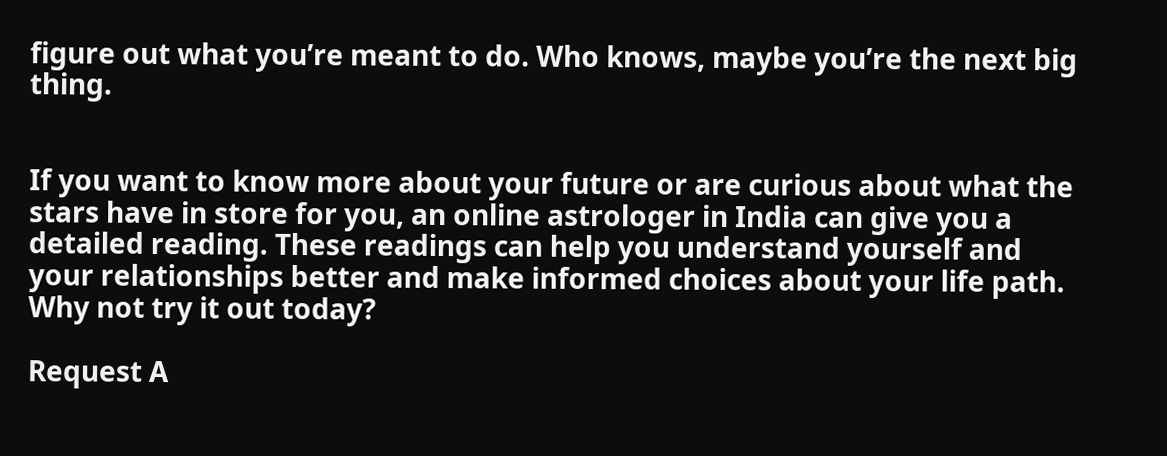figure out what you’re meant to do. Who knows, maybe you’re the next big thing.


If you want to know more about your future or are curious about what the stars have in store for you, an online astrologer in India can give you a detailed reading. These readings can help you understand yourself and your relationships better and make informed choices about your life path. Why not try it out today?

Request A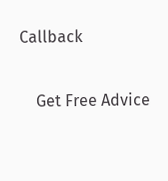Callback

    Get Free Advice